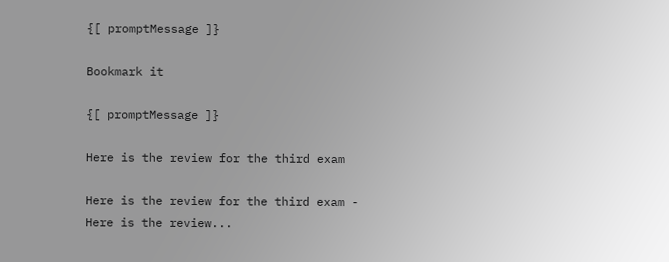{[ promptMessage ]}

Bookmark it

{[ promptMessage ]}

Here is the review for the third exam

Here is the review for the third exam - Here is the review...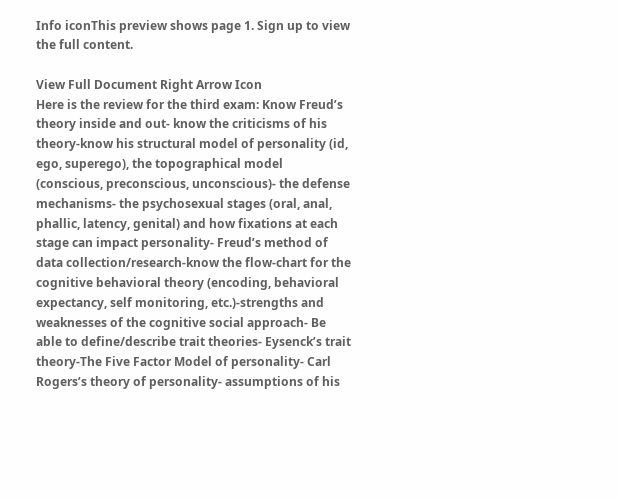Info iconThis preview shows page 1. Sign up to view the full content.

View Full Document Right Arrow Icon
Here is the review for the third exam: Know Freud’s theory inside and out- know the criticisms of his theory-know his structural model of personality (id, ego, superego), the topographical model (conscious, preconscious, unconscious)- the defense mechanisms- the psychosexual stages (oral, anal, phallic, latency, genital) and how fixations at each stage can impact personality- Freud’s method of data collection/research-know the flow-chart for the cognitive behavioral theory (encoding, behavioral expectancy, self monitoring, etc.)-strengths and weaknesses of the cognitive social approach- Be able to define/describe trait theories- Eysenck’s trait theory-The Five Factor Model of personality- Carl Rogers’s theory of personality- assumptions of his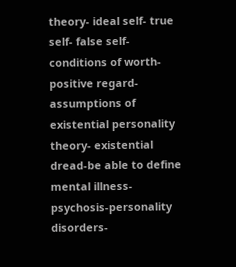theory- ideal self- true self- false self-conditions of worth-positive regard-assumptions of existential personality theory- existential dread-be able to define mental illness-psychosis-personality disorders-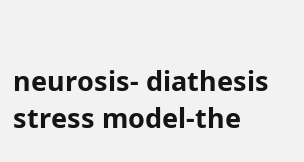neurosis- diathesis stress model-the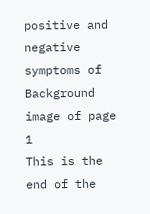positive and negative symptoms of
Background image of page 1
This is the end of the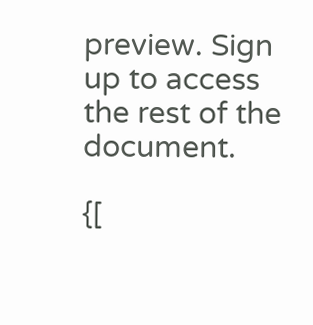preview. Sign up to access the rest of the document.

{[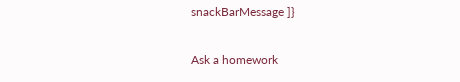snackBarMessage ]}

Ask a homework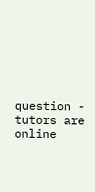question - tutors are online